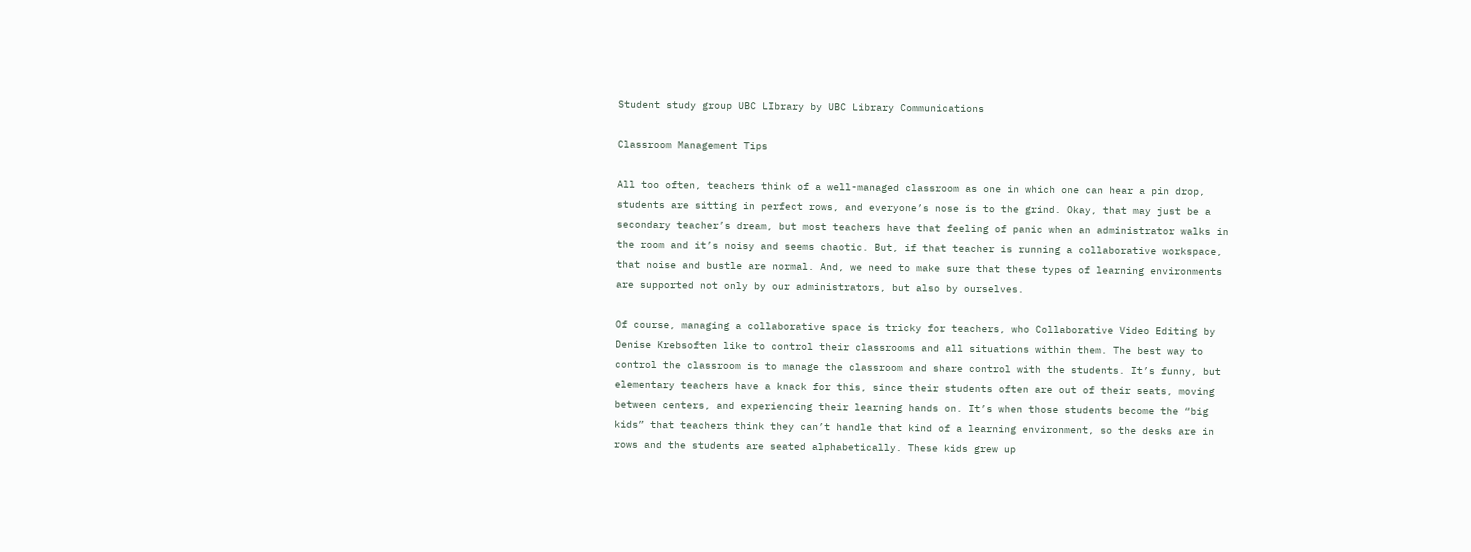Student study group UBC LIbrary by UBC Library Communications

Classroom Management Tips

All too often, teachers think of a well-managed classroom as one in which one can hear a pin drop, students are sitting in perfect rows, and everyone’s nose is to the grind. Okay, that may just be a secondary teacher’s dream, but most teachers have that feeling of panic when an administrator walks in the room and it’s noisy and seems chaotic. But, if that teacher is running a collaborative workspace, that noise and bustle are normal. And, we need to make sure that these types of learning environments are supported not only by our administrators, but also by ourselves.

Of course, managing a collaborative space is tricky for teachers, who Collaborative Video Editing by Denise Krebsoften like to control their classrooms and all situations within them. The best way to control the classroom is to manage the classroom and share control with the students. It’s funny, but elementary teachers have a knack for this, since their students often are out of their seats, moving between centers, and experiencing their learning hands on. It’s when those students become the “big kids” that teachers think they can’t handle that kind of a learning environment, so the desks are in rows and the students are seated alphabetically. These kids grew up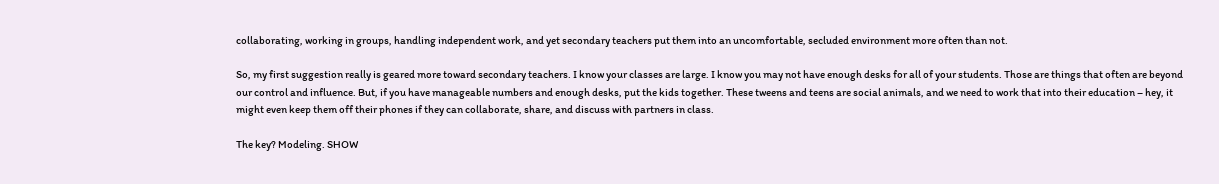collaborating, working in groups, handling independent work, and yet secondary teachers put them into an uncomfortable, secluded environment more often than not.

So, my first suggestion really is geared more toward secondary teachers. I know your classes are large. I know you may not have enough desks for all of your students. Those are things that often are beyond our control and influence. But, if you have manageable numbers and enough desks, put the kids together. These tweens and teens are social animals, and we need to work that into their education – hey, it might even keep them off their phones if they can collaborate, share, and discuss with partners in class.

The key? Modeling. SHOW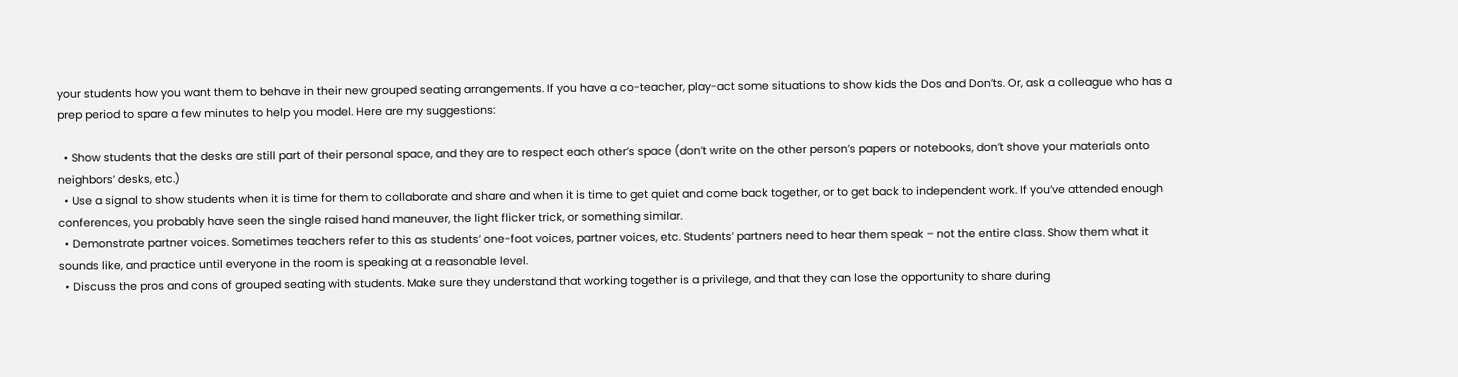your students how you want them to behave in their new grouped seating arrangements. If you have a co-teacher, play-act some situations to show kids the Dos and Don’ts. Or, ask a colleague who has a prep period to spare a few minutes to help you model. Here are my suggestions:

  • Show students that the desks are still part of their personal space, and they are to respect each other’s space (don’t write on the other person’s papers or notebooks, don’t shove your materials onto neighbors’ desks, etc.)
  • Use a signal to show students when it is time for them to collaborate and share and when it is time to get quiet and come back together, or to get back to independent work. If you’ve attended enough conferences, you probably have seen the single raised hand maneuver, the light flicker trick, or something similar.
  • Demonstrate partner voices. Sometimes teachers refer to this as students’ one-foot voices, partner voices, etc. Students’ partners need to hear them speak – not the entire class. Show them what it sounds like, and practice until everyone in the room is speaking at a reasonable level.
  • Discuss the pros and cons of grouped seating with students. Make sure they understand that working together is a privilege, and that they can lose the opportunity to share during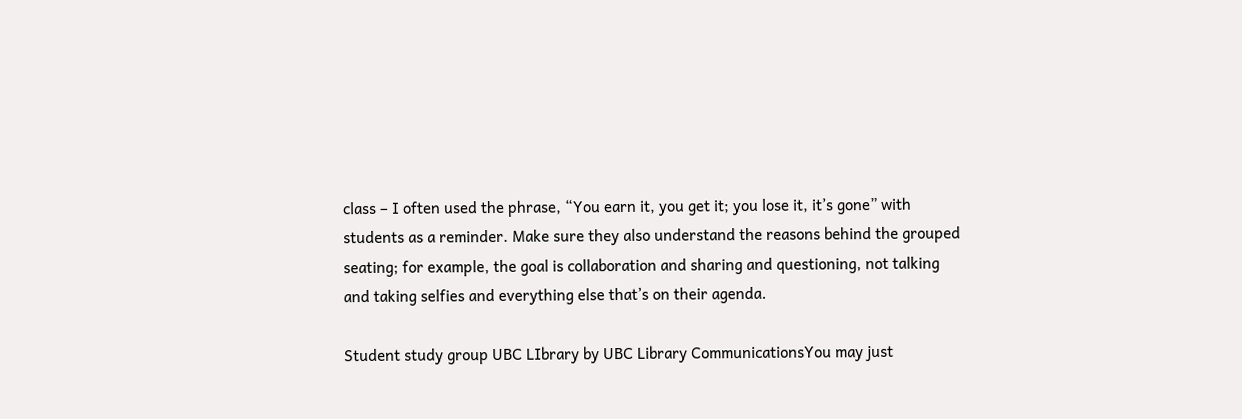class – I often used the phrase, “You earn it, you get it; you lose it, it’s gone” with students as a reminder. Make sure they also understand the reasons behind the grouped seating; for example, the goal is collaboration and sharing and questioning, not talking and taking selfies and everything else that’s on their agenda.

Student study group UBC LIbrary by UBC Library CommunicationsYou may just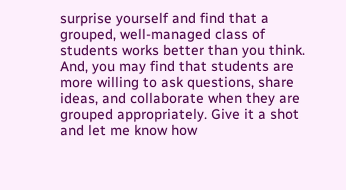surprise yourself and find that a grouped, well-managed class of students works better than you think. And, you may find that students are more willing to ask questions, share ideas, and collaborate when they are grouped appropriately. Give it a shot and let me know how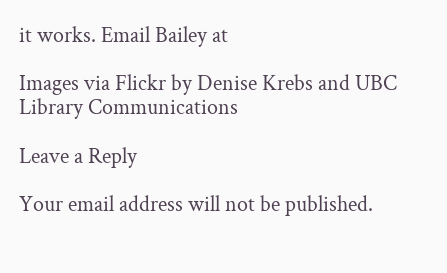it works. Email Bailey at

Images via Flickr by Denise Krebs and UBC Library Communications

Leave a Reply

Your email address will not be published.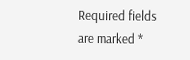Required fields are marked *